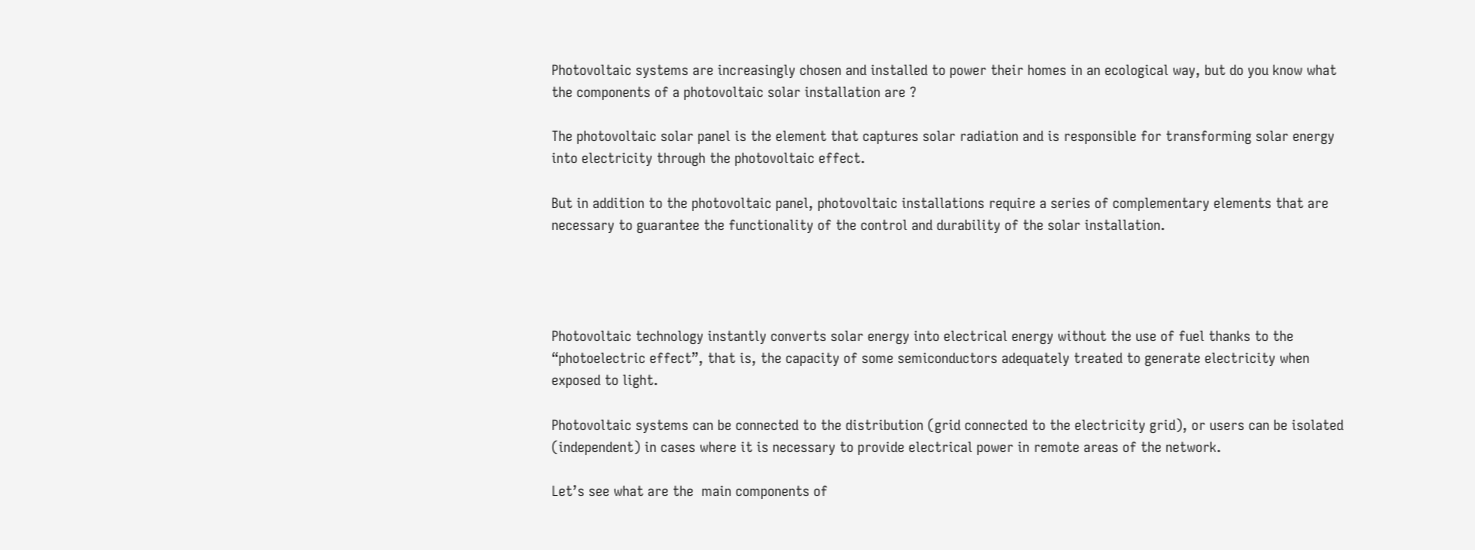Photovoltaic systems are increasingly chosen and installed to power their homes in an ecological way, but do you know what the components of a photovoltaic solar installation are ?

The photovoltaic solar panel is the element that captures solar radiation and is responsible for transforming solar energy into electricity through the photovoltaic effect.

But in addition to the photovoltaic panel, photovoltaic installations require a series of complementary elements that are necessary to guarantee the functionality of the control and durability of the solar installation.




Photovoltaic technology instantly converts solar energy into electrical energy without the use of fuel thanks to the “photoelectric effect”, that is, the capacity of some semiconductors adequately treated to generate electricity when exposed to light.

Photovoltaic systems can be connected to the distribution (grid connected to the electricity grid), or users can be isolated (independent) in cases where it is necessary to provide electrical power in remote areas of the network.

Let’s see what are the  main components of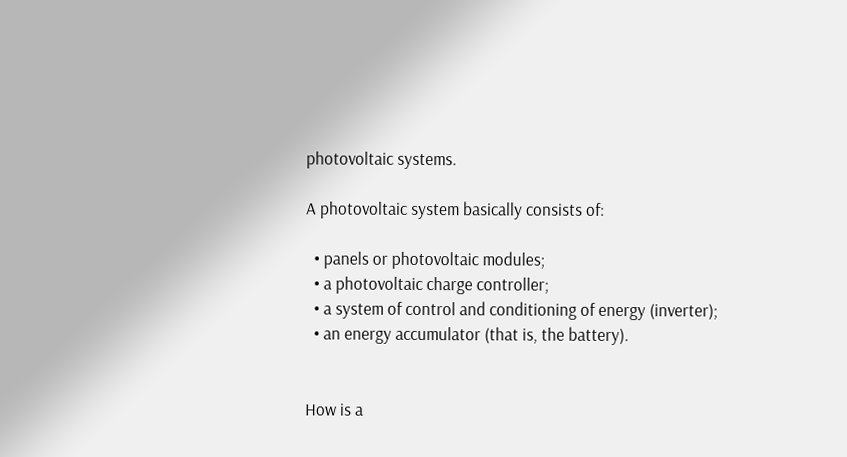photovoltaic systems.

A photovoltaic system basically consists of:

  • panels or photovoltaic modules;
  • a photovoltaic charge controller;
  • a system of control and conditioning of energy (inverter);
  • an energy accumulator (that is, the battery).


How is a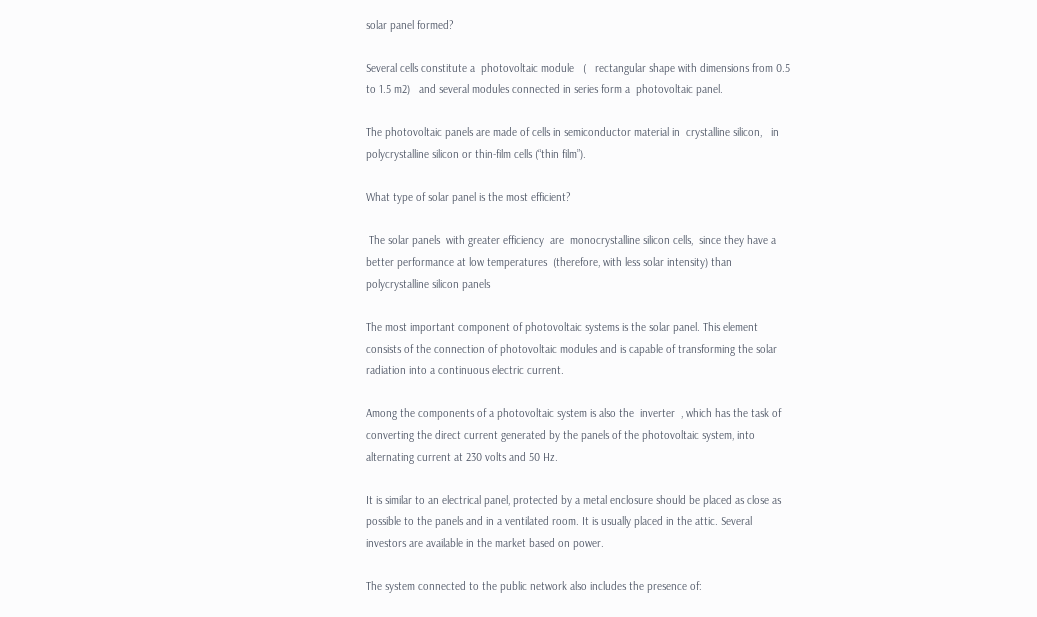solar panel formed?

Several cells constitute a  photovoltaic module   (   rectangular shape with dimensions from 0.5 to 1.5 m2)   and several modules connected in series form a  photovoltaic panel.

The photovoltaic panels are made of cells in semiconductor material in  crystalline silicon,   in  polycrystalline silicon or thin-film cells (“thin film”).

What type of solar panel is the most efficient?

 The solar panels  with greater efficiency  are  monocrystalline silicon cells,  since they have a  better performance at low temperatures  (therefore, with less solar intensity) than polycrystalline silicon panels

The most important component of photovoltaic systems is the solar panel. This element consists of the connection of photovoltaic modules and is capable of transforming the solar radiation into a continuous electric current.

Among the components of a photovoltaic system is also the  inverter  , which has the task of converting the direct current generated by the panels of the photovoltaic system, into alternating current at 230 volts and 50 Hz.

It is similar to an electrical panel, protected by a metal enclosure should be placed as close as possible to the panels and in a ventilated room. It is usually placed in the attic. Several investors are available in the market based on power.

The system connected to the public network also includes the presence of: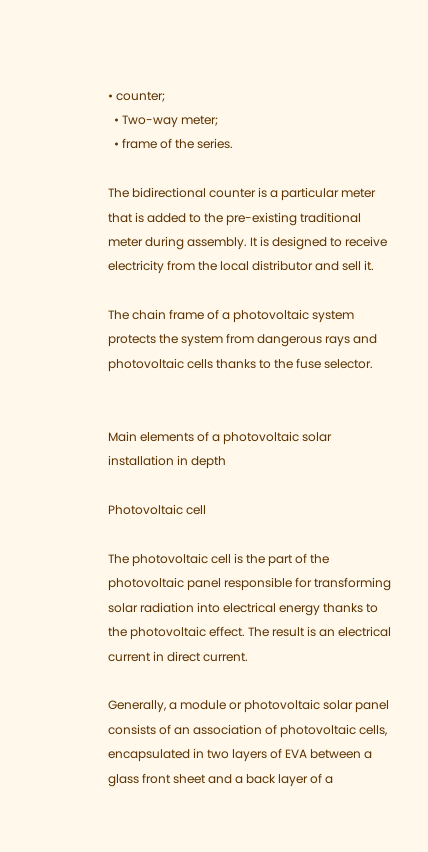• counter;
  • Two-way meter;
  • frame of the series.

The bidirectional counter is a particular meter that is added to the pre-existing traditional meter during assembly. It is designed to receive electricity from the local distributor and sell it.

The chain frame of a photovoltaic system protects the system from dangerous rays and photovoltaic cells thanks to the fuse selector.


Main elements of a photovoltaic solar installation in depth

Photovoltaic cell

The photovoltaic cell is the part of the photovoltaic panel responsible for transforming solar radiation into electrical energy thanks to the photovoltaic effect. The result is an electrical current in direct current.

Generally, a module or photovoltaic solar panel consists of an association of photovoltaic cells, encapsulated in two layers of EVA between a glass front sheet and a back layer of a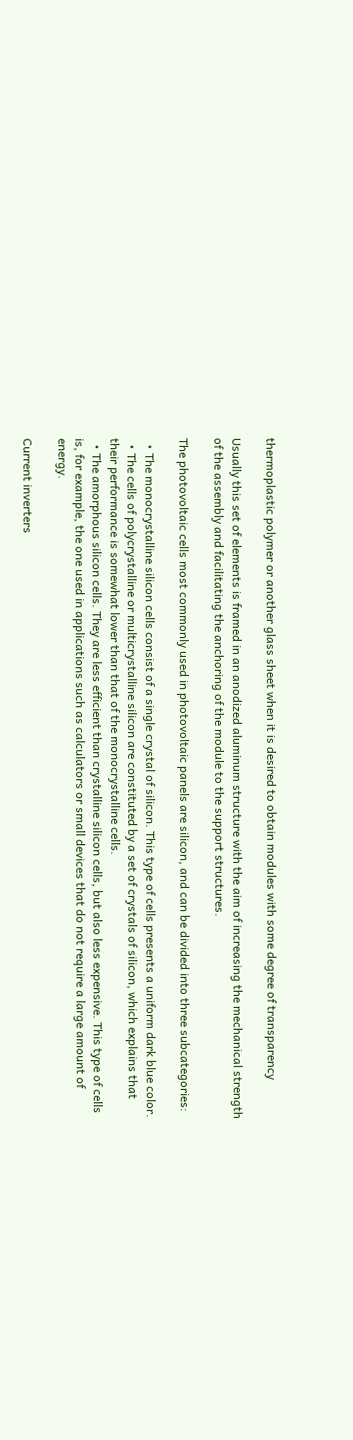thermoplastic polymer or another glass sheet when it is desired to obtain modules with some degree of transparency

Usually this set of elements is framed in an anodized aluminum structure with the aim of increasing the mechanical strength of the assembly and facilitating the anchoring of the module to the support structures.

The photovoltaic cells most commonly used in photovoltaic panels are silicon, and can be divided into three subcategories:

  • The monocrystalline silicon cells consist of a single crystal of silicon. This type of cells presents a uniform dark blue color.
  • The cells of polycrystalline or multicrystalline silicon are constituted by a set of crystals of silicon, which explains that their performance is somewhat lower than that of the monocrystalline cells.
  • The amorphous silicon cells. They are less efficient than crystalline silicon cells, but also less expensive. This type of cells is, for example, the one used in applications such as calculators or small devices that do not require a large amount of energy.

Current inverters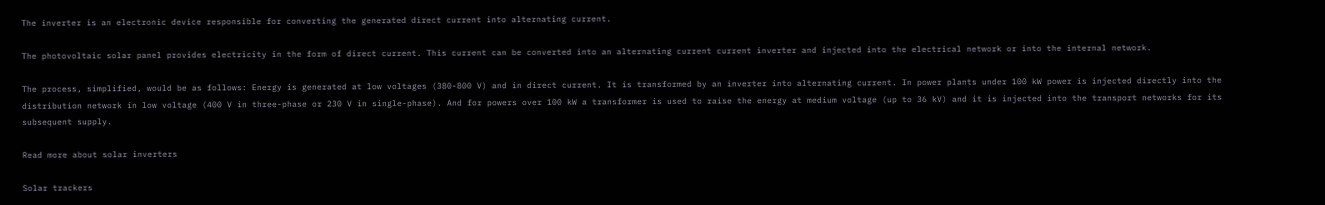The inverter is an electronic device responsible for converting the generated direct current into alternating current.

The photovoltaic solar panel provides electricity in the form of direct current. This current can be converted into an alternating current current inverter and injected into the electrical network or into the internal network.

The process, simplified, would be as follows: Energy is generated at low voltages (380-800 V) and in direct current. It is transformed by an inverter into alternating current. In power plants under 100 kW power is injected directly into the distribution network in low voltage (400 V in three-phase or 230 V in single-phase). And for powers over 100 kW a transformer is used to raise the energy at medium voltage (up to 36 kV) and it is injected into the transport networks for its subsequent supply.

Read more about solar inverters

Solar trackers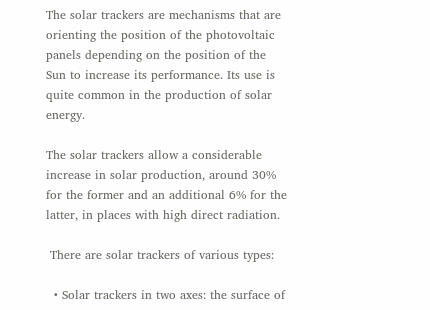The solar trackers are mechanisms that are orienting the position of the photovoltaic panels depending on the position of the Sun to increase its performance. Its use is quite common in the production of solar energy.

The solar trackers allow a considerable increase in solar production, around 30% for the former and an additional 6% for the latter, in places with high direct radiation.

 There are solar trackers of various types:

  • Solar trackers in two axes: the surface of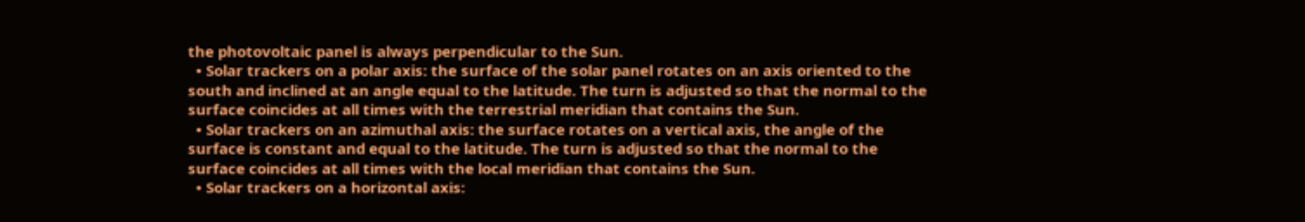the photovoltaic panel is always perpendicular to the Sun.
  • Solar trackers on a polar axis: the surface of the solar panel rotates on an axis oriented to the south and inclined at an angle equal to the latitude. The turn is adjusted so that the normal to the surface coincides at all times with the terrestrial meridian that contains the Sun.
  • Solar trackers on an azimuthal axis: the surface rotates on a vertical axis, the angle of the surface is constant and equal to the latitude. The turn is adjusted so that the normal to the surface coincides at all times with the local meridian that contains the Sun.
  • Solar trackers on a horizontal axis: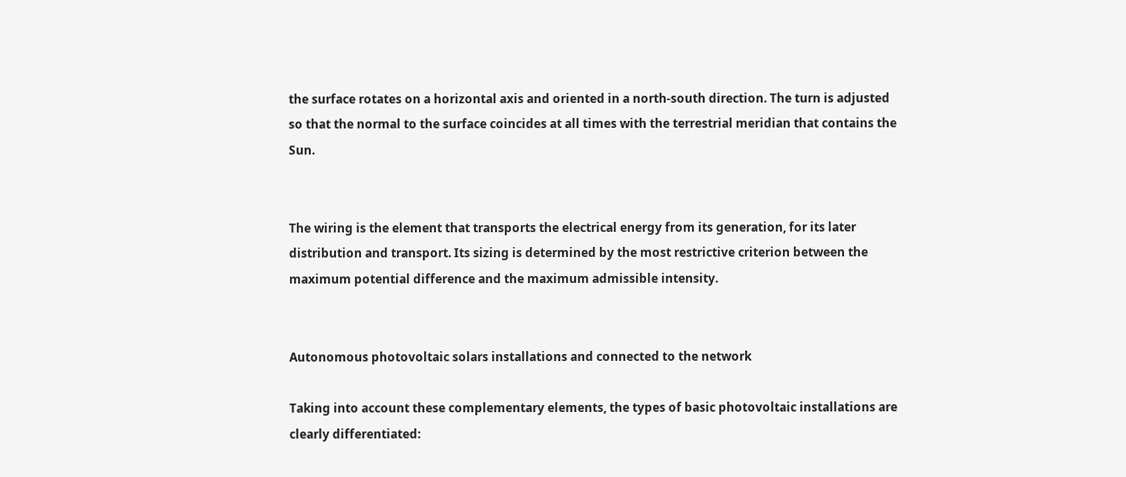the surface rotates on a horizontal axis and oriented in a north-south direction. The turn is adjusted so that the normal to the surface coincides at all times with the terrestrial meridian that contains the Sun.


The wiring is the element that transports the electrical energy from its generation, for its later distribution and transport. Its sizing is determined by the most restrictive criterion between the maximum potential difference and the maximum admissible intensity.


Autonomous photovoltaic solars installations and connected to the network

Taking into account these complementary elements, the types of basic photovoltaic installations are clearly differentiated: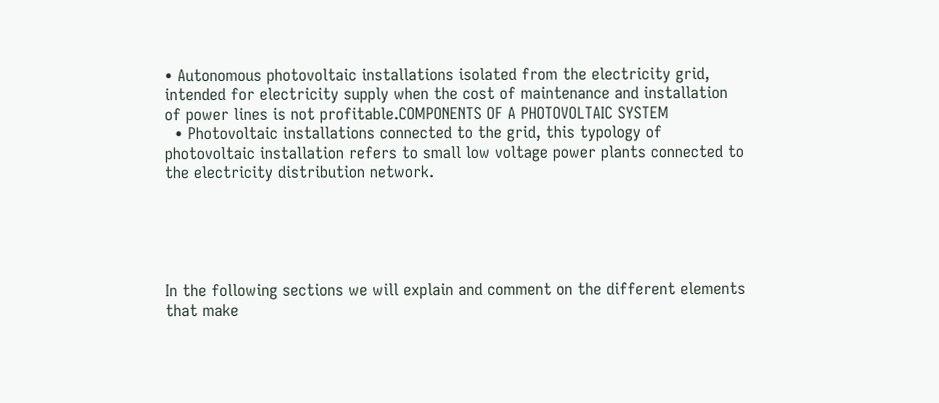• Autonomous photovoltaic installations isolated from the electricity grid, intended for electricity supply when the cost of maintenance and installation of power lines is not profitable.COMPONENTS OF A PHOTOVOLTAIC SYSTEM
  • Photovoltaic installations connected to the grid, this typology of photovoltaic installation refers to small low voltage power plants connected to the electricity distribution network.





In the following sections we will explain and comment on the different elements that make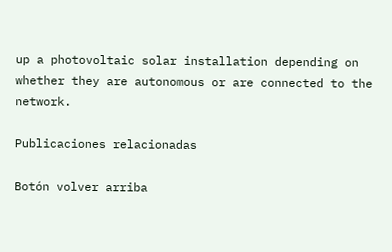up a photovoltaic solar installation depending on whether they are autonomous or are connected to the network.

Publicaciones relacionadas

Botón volver arriba